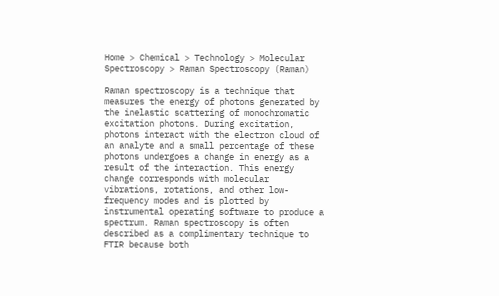Home > Chemical > Technology > Molecular Spectroscopy > Raman Spectroscopy (Raman)

Raman spectroscopy is a technique that measures the energy of photons generated by the inelastic scattering of monochromatic excitation photons. During excitation, photons interact with the electron cloud of an analyte and a small percentage of these photons undergoes a change in energy as a result of the interaction. This energy change corresponds with molecular vibrations, rotations, and other low-frequency modes and is plotted by instrumental operating software to produce a spectrum. Raman spectroscopy is often described as a complimentary technique to FTIR because both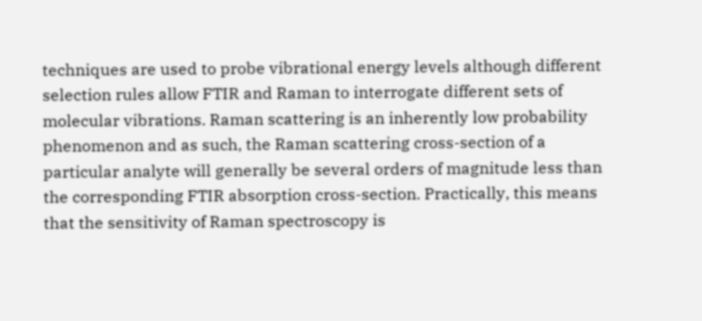techniques are used to probe vibrational energy levels although different selection rules allow FTIR and Raman to interrogate different sets of molecular vibrations. Raman scattering is an inherently low probability phenomenon and as such, the Raman scattering cross-section of a particular analyte will generally be several orders of magnitude less than the corresponding FTIR absorption cross-section. Practically, this means that the sensitivity of Raman spectroscopy is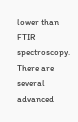lower than FTIR spectroscopy. There are several advanced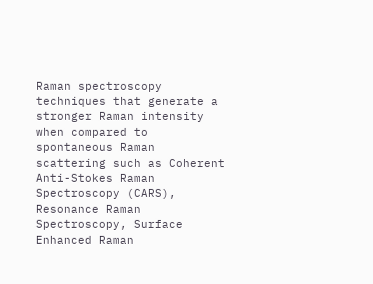Raman spectroscopy techniques that generate a stronger Raman intensity when compared to spontaneous Raman scattering such as Coherent Anti-Stokes Raman Spectroscopy (CARS), Resonance Raman Spectroscopy, Surface Enhanced Raman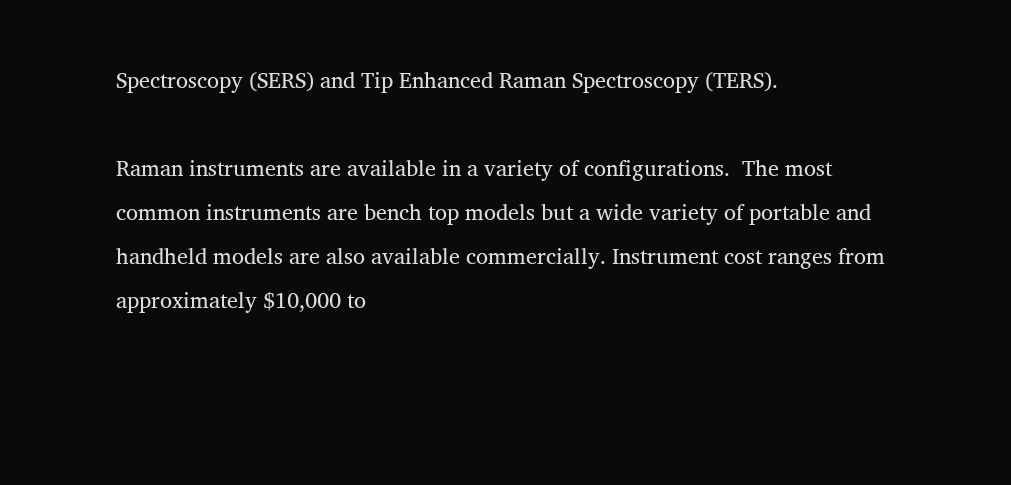Spectroscopy (SERS) and Tip Enhanced Raman Spectroscopy (TERS).

Raman instruments are available in a variety of configurations.  The most common instruments are bench top models but a wide variety of portable and handheld models are also available commercially. Instrument cost ranges from approximately $10,000 to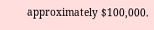approximately $100,000.